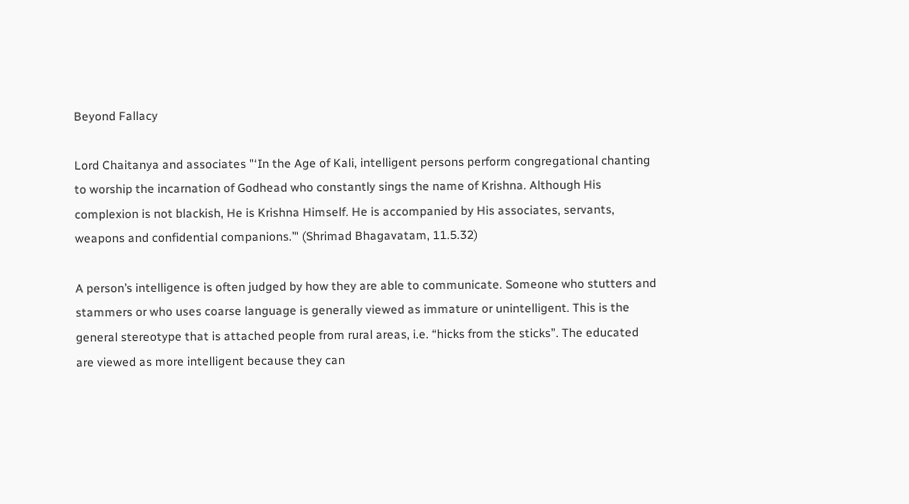Beyond Fallacy

Lord Chaitanya and associates "‘In the Age of Kali, intelligent persons perform congregational chanting to worship the incarnation of Godhead who constantly sings the name of Krishna. Although His complexion is not blackish, He is Krishna Himself. He is accompanied by His associates, servants, weapons and confidential companions.’" (Shrimad Bhagavatam, 11.5.32)

A person’s intelligence is often judged by how they are able to communicate. Someone who stutters and stammers or who uses coarse language is generally viewed as immature or unintelligent. This is the general stereotype that is attached people from rural areas, i.e. “hicks from the sticks”. The educated are viewed as more intelligent because they can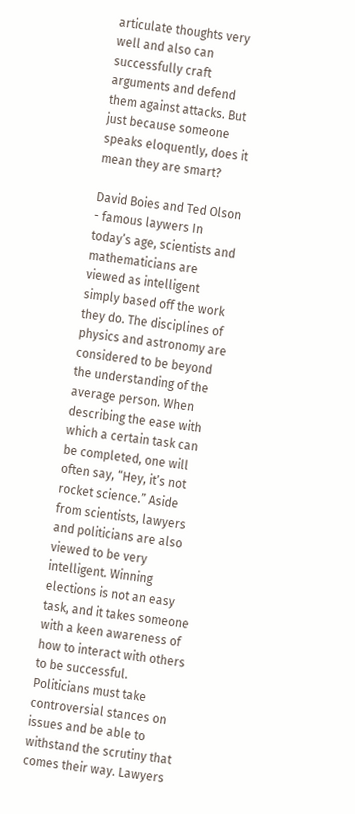articulate thoughts very well and also can successfully craft arguments and defend them against attacks. But just because someone speaks eloquently, does it mean they are smart?

David Boies and Ted Olson - famous laywers In today’s age, scientists and mathematicians are viewed as intelligent simply based off the work they do. The disciplines of physics and astronomy are considered to be beyond the understanding of the average person. When describing the ease with which a certain task can be completed, one will often say, “Hey, it’s not rocket science.” Aside from scientists, lawyers and politicians are also viewed to be very intelligent. Winning elections is not an easy task, and it takes someone with a keen awareness of how to interact with others to be successful. Politicians must take controversial stances on issues and be able to withstand the scrutiny that comes their way. Lawyers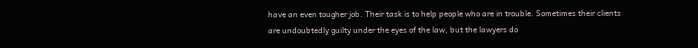have an even tougher job. Their task is to help people who are in trouble. Sometimes their clients are undoubtedly guilty under the eyes of the law, but the lawyers do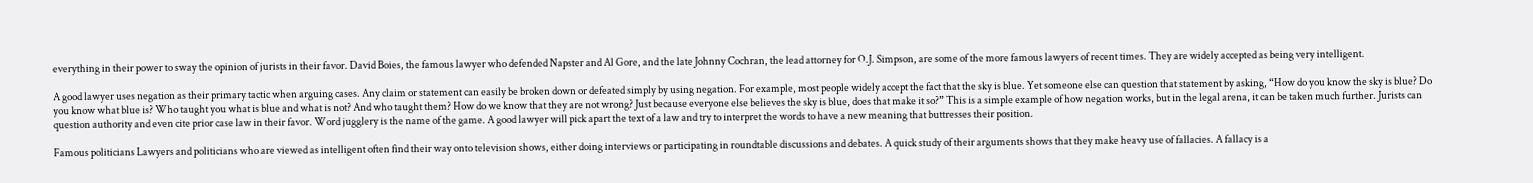everything in their power to sway the opinion of jurists in their favor. David Boies, the famous lawyer who defended Napster and Al Gore, and the late Johnny Cochran, the lead attorney for O.J. Simpson, are some of the more famous lawyers of recent times. They are widely accepted as being very intelligent.

A good lawyer uses negation as their primary tactic when arguing cases. Any claim or statement can easily be broken down or defeated simply by using negation. For example, most people widely accept the fact that the sky is blue. Yet someone else can question that statement by asking, “How do you know the sky is blue? Do you know what blue is? Who taught you what is blue and what is not? And who taught them? How do we know that they are not wrong? Just because everyone else believes the sky is blue, does that make it so?” This is a simple example of how negation works, but in the legal arena, it can be taken much further. Jurists can question authority and even cite prior case law in their favor. Word jugglery is the name of the game. A good lawyer will pick apart the text of a law and try to interpret the words to have a new meaning that buttresses their position.

Famous politicians Lawyers and politicians who are viewed as intelligent often find their way onto television shows, either doing interviews or participating in roundtable discussions and debates. A quick study of their arguments shows that they make heavy use of fallacies. A fallacy is a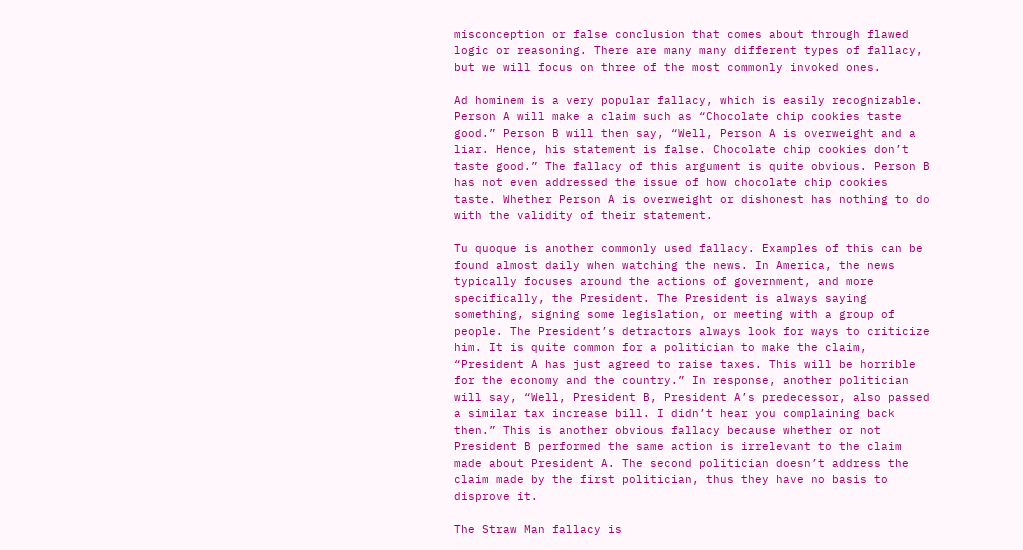misconception or false conclusion that comes about through flawed logic or reasoning. There are many many different types of fallacy, but we will focus on three of the most commonly invoked ones.

Ad hominem is a very popular fallacy, which is easily recognizable. Person A will make a claim such as “Chocolate chip cookies taste good.” Person B will then say, “Well, Person A is overweight and a liar. Hence, his statement is false. Chocolate chip cookies don’t taste good.” The fallacy of this argument is quite obvious. Person B has not even addressed the issue of how chocolate chip cookies taste. Whether Person A is overweight or dishonest has nothing to do with the validity of their statement.

Tu quoque is another commonly used fallacy. Examples of this can be found almost daily when watching the news. In America, the news typically focuses around the actions of government, and more specifically, the President. The President is always saying something, signing some legislation, or meeting with a group of people. The President’s detractors always look for ways to criticize him. It is quite common for a politician to make the claim, “President A has just agreed to raise taxes. This will be horrible for the economy and the country.” In response, another politician will say, “Well, President B, President A’s predecessor, also passed a similar tax increase bill. I didn’t hear you complaining back then.” This is another obvious fallacy because whether or not President B performed the same action is irrelevant to the claim made about President A. The second politician doesn’t address the claim made by the first politician, thus they have no basis to disprove it.

The Straw Man fallacy is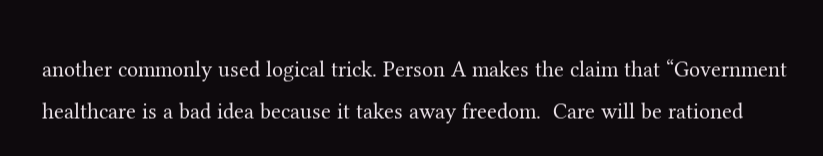another commonly used logical trick. Person A makes the claim that “Government healthcare is a bad idea because it takes away freedom.  Care will be rationed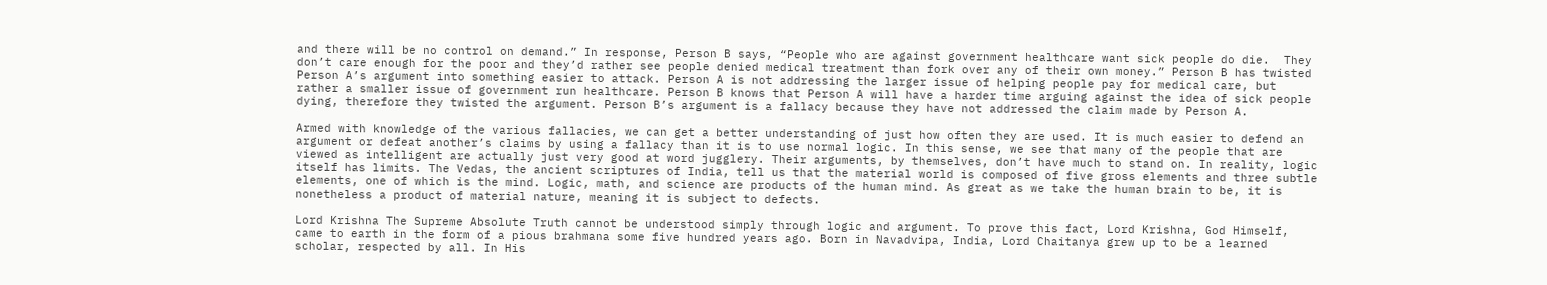and there will be no control on demand.” In response, Person B says, “People who are against government healthcare want sick people do die.  They don’t care enough for the poor and they’d rather see people denied medical treatment than fork over any of their own money.” Person B has twisted Person A’s argument into something easier to attack. Person A is not addressing the larger issue of helping people pay for medical care, but rather a smaller issue of government run healthcare. Person B knows that Person A will have a harder time arguing against the idea of sick people dying, therefore they twisted the argument. Person B’s argument is a fallacy because they have not addressed the claim made by Person A.

Armed with knowledge of the various fallacies, we can get a better understanding of just how often they are used. It is much easier to defend an argument or defeat another’s claims by using a fallacy than it is to use normal logic. In this sense, we see that many of the people that are viewed as intelligent are actually just very good at word jugglery. Their arguments, by themselves, don’t have much to stand on. In reality, logic itself has limits. The Vedas, the ancient scriptures of India, tell us that the material world is composed of five gross elements and three subtle elements, one of which is the mind. Logic, math, and science are products of the human mind. As great as we take the human brain to be, it is nonetheless a product of material nature, meaning it is subject to defects.

Lord Krishna The Supreme Absolute Truth cannot be understood simply through logic and argument. To prove this fact, Lord Krishna, God Himself, came to earth in the form of a pious brahmana some five hundred years ago. Born in Navadvipa, India, Lord Chaitanya grew up to be a learned scholar, respected by all. In His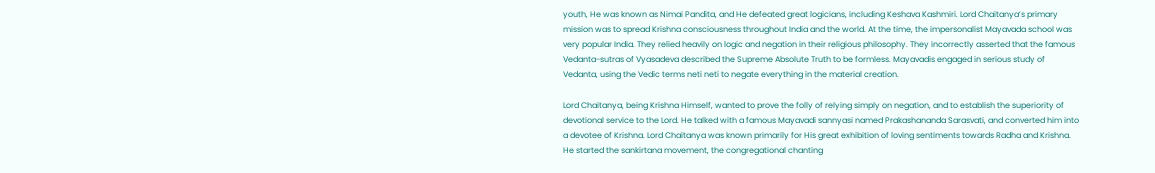youth, He was known as Nimai Pandita, and He defeated great logicians, including Keshava Kashmiri. Lord Chaitanya’s primary mission was to spread Krishna consciousness throughout India and the world. At the time, the impersonalist Mayavada school was very popular India. They relied heavily on logic and negation in their religious philosophy. They incorrectly asserted that the famous Vedanta-sutras of Vyasadeva described the Supreme Absolute Truth to be formless. Mayavadis engaged in serious study of Vedanta, using the Vedic terms neti neti to negate everything in the material creation.

Lord Chaitanya, being Krishna Himself, wanted to prove the folly of relying simply on negation, and to establish the superiority of devotional service to the Lord. He talked with a famous Mayavadi sannyasi named Prakashananda Sarasvati, and converted him into a devotee of Krishna. Lord Chaitanya was known primarily for His great exhibition of loving sentiments towards Radha and Krishna. He started the sankirtana movement, the congregational chanting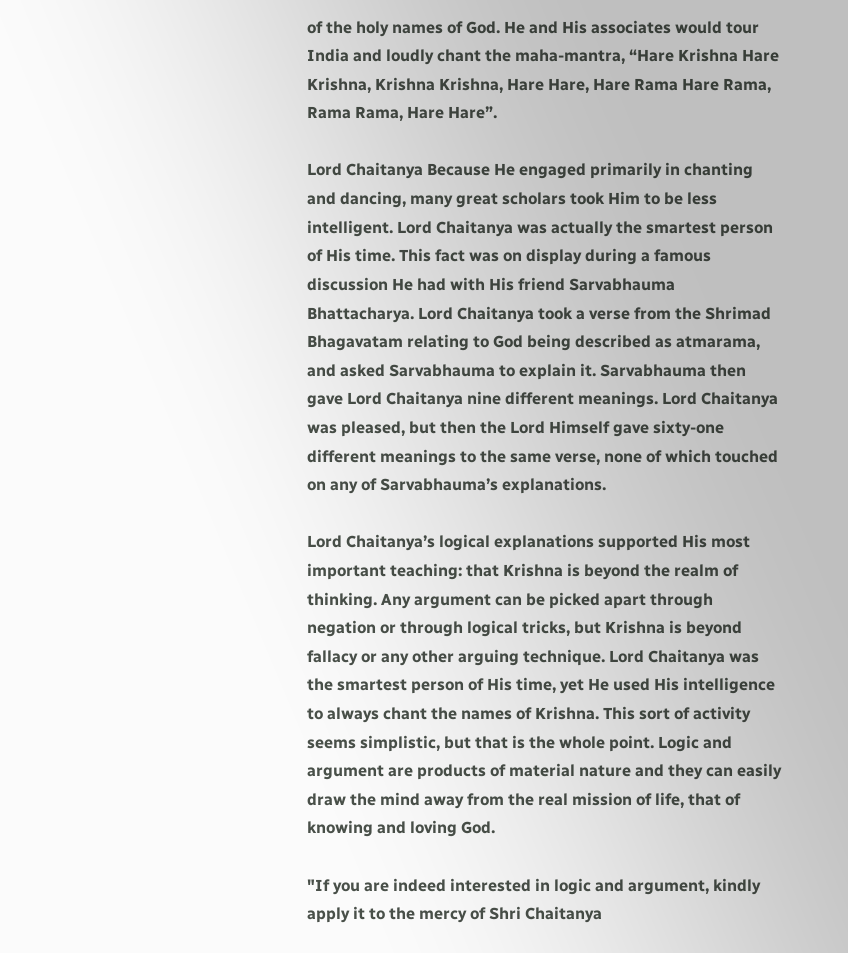of the holy names of God. He and His associates would tour India and loudly chant the maha-mantra, “Hare Krishna Hare Krishna, Krishna Krishna, Hare Hare, Hare Rama Hare Rama, Rama Rama, Hare Hare”.

Lord Chaitanya Because He engaged primarily in chanting and dancing, many great scholars took Him to be less intelligent. Lord Chaitanya was actually the smartest person of His time. This fact was on display during a famous discussion He had with His friend Sarvabhauma Bhattacharya. Lord Chaitanya took a verse from the Shrimad Bhagavatam relating to God being described as atmarama, and asked Sarvabhauma to explain it. Sarvabhauma then gave Lord Chaitanya nine different meanings. Lord Chaitanya was pleased, but then the Lord Himself gave sixty-one different meanings to the same verse, none of which touched on any of Sarvabhauma’s explanations.

Lord Chaitanya’s logical explanations supported His most important teaching: that Krishna is beyond the realm of thinking. Any argument can be picked apart through negation or through logical tricks, but Krishna is beyond fallacy or any other arguing technique. Lord Chaitanya was the smartest person of His time, yet He used His intelligence to always chant the names of Krishna. This sort of activity seems simplistic, but that is the whole point. Logic and argument are products of material nature and they can easily draw the mind away from the real mission of life, that of knowing and loving God.

"If you are indeed interested in logic and argument, kindly apply it to the mercy of Shri Chaitanya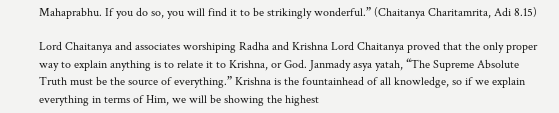Mahaprabhu. If you do so, you will find it to be strikingly wonderful.” (Chaitanya Charitamrita, Adi 8.15)

Lord Chaitanya and associates worshiping Radha and Krishna Lord Chaitanya proved that the only proper way to explain anything is to relate it to Krishna, or God. Janmady asya yatah, “The Supreme Absolute Truth must be the source of everything.” Krishna is the fountainhead of all knowledge, so if we explain everything in terms of Him, we will be showing the highest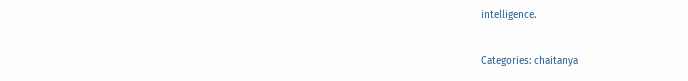intelligence.

Categories: chaitanya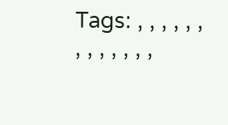Tags: , , , , , , , , , , , , ,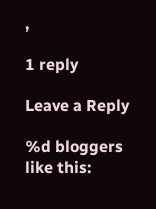,

1 reply

Leave a Reply

%d bloggers like this: